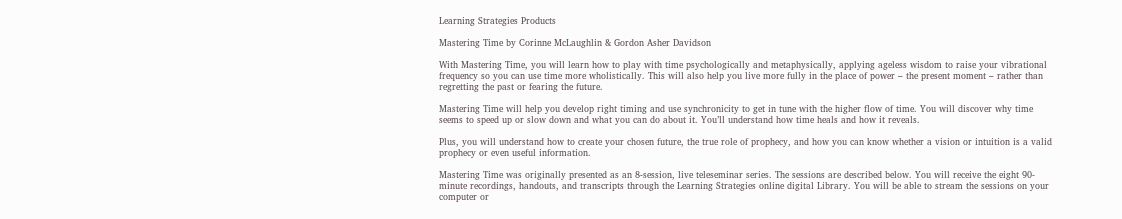Learning Strategies Products

Mastering Time by Corinne McLaughlin & Gordon Asher Davidson

With Mastering Time, you will learn how to play with time psychologically and metaphysically, applying ageless wisdom to raise your vibrational frequency so you can use time more wholistically. This will also help you live more fully in the place of power – the present moment – rather than regretting the past or fearing the future.

Mastering Time will help you develop right timing and use synchronicity to get in tune with the higher flow of time. You will discover why time seems to speed up or slow down and what you can do about it. You’ll understand how time heals and how it reveals.

Plus, you will understand how to create your chosen future, the true role of prophecy, and how you can know whether a vision or intuition is a valid prophecy or even useful information.

Mastering Time was originally presented as an 8-session, live teleseminar series. The sessions are described below. You will receive the eight 90-minute recordings, handouts, and transcripts through the Learning Strategies online digital Library. You will be able to stream the sessions on your computer or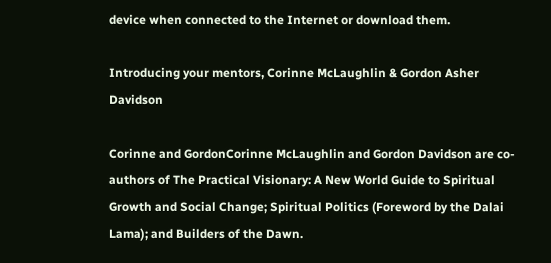device when connected to the Internet or download them.

Introducing your mentors, Corinne McLaughlin & Gordon Asher Davidson

Corinne and GordonCorinne McLaughlin and Gordon Davidson are co-authors of The Practical Visionary: A New World Guide to Spiritual Growth and Social Change; Spiritual Politics (Foreword by the Dalai Lama); and Builders of the Dawn.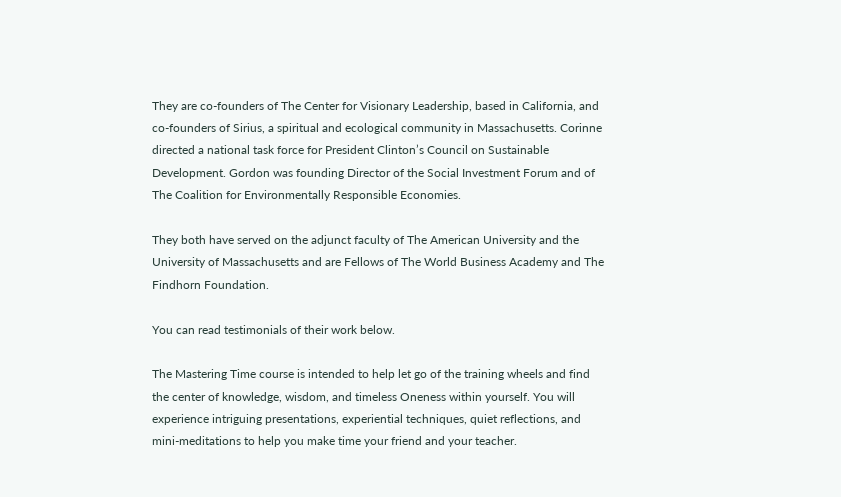They are co-founders of The Center for Visionary Leadership, based in California, and co-founders of Sirius, a spiritual and ecological community in Massachusetts. Corinne directed a national task force for President Clinton’s Council on Sustainable Development. Gordon was founding Director of the Social Investment Forum and of The Coalition for Environmentally Responsible Economies.

They both have served on the adjunct faculty of The American University and the University of Massachusetts and are Fellows of The World Business Academy and The Findhorn Foundation.

You can read testimonials of their work below.

The Mastering Time course is intended to help let go of the training wheels and find the center of knowledge, wisdom, and timeless Oneness within yourself. You will experience intriguing presentations, experiential techniques, quiet reflections, and mini-meditations to help you make time your friend and your teacher.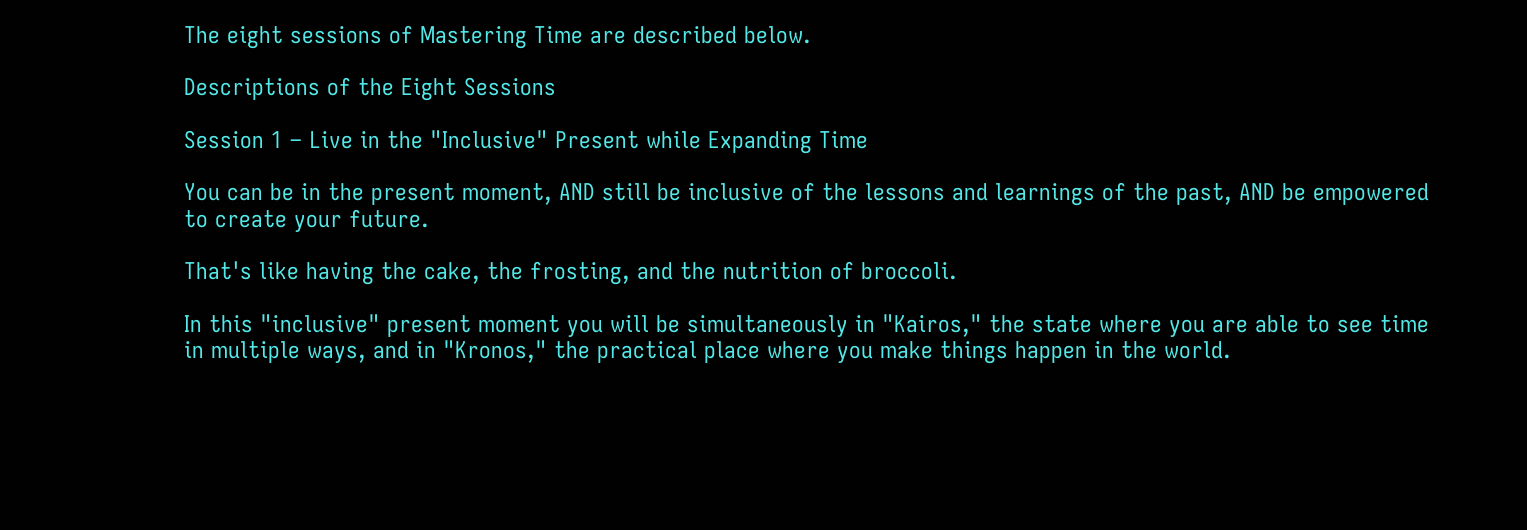The eight sessions of Mastering Time are described below.

Descriptions of the Eight Sessions

Session 1 – Live in the "Inclusive" Present while Expanding Time

You can be in the present moment, AND still be inclusive of the lessons and learnings of the past, AND be empowered to create your future.

That's like having the cake, the frosting, and the nutrition of broccoli.

In this "inclusive" present moment you will be simultaneously in "Kairos," the state where you are able to see time in multiple ways, and in "Kronos," the practical place where you make things happen in the world.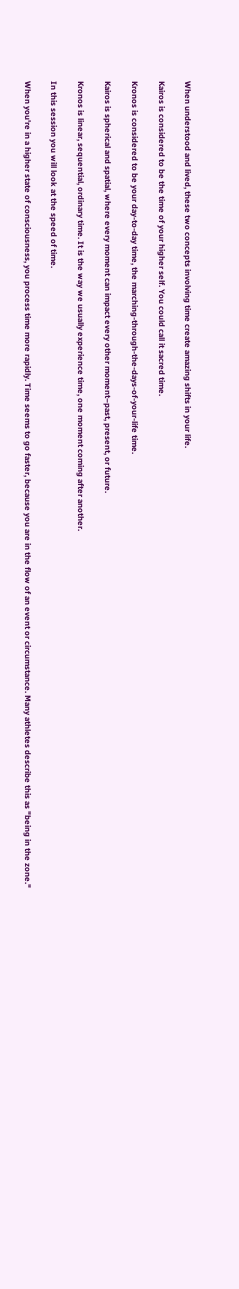When understood and lived, these two concepts involving time create amazing shifts in your life.

Kairos is considered to be the time of your higher self. You could call it sacred time.

Kronos is considered to be your day-to-day time, the marching-through-the-days-of-your-life time.

Kairos is spherical and spatial, where every moment can impact every other moment–past, present, or future.

Kronos is linear, sequential, ordinary time. It is the way we usually experience time, one moment coming after another.

In this session you will look at the speed of time.

When you're in a higher state of consciousness, you process time more rapidly. Time seems to go faster, because you are in the flow of an event or circumstance. Many athletes describe this as "being in the zone."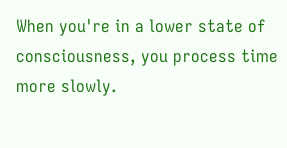When you're in a lower state of consciousness, you process time more slowly.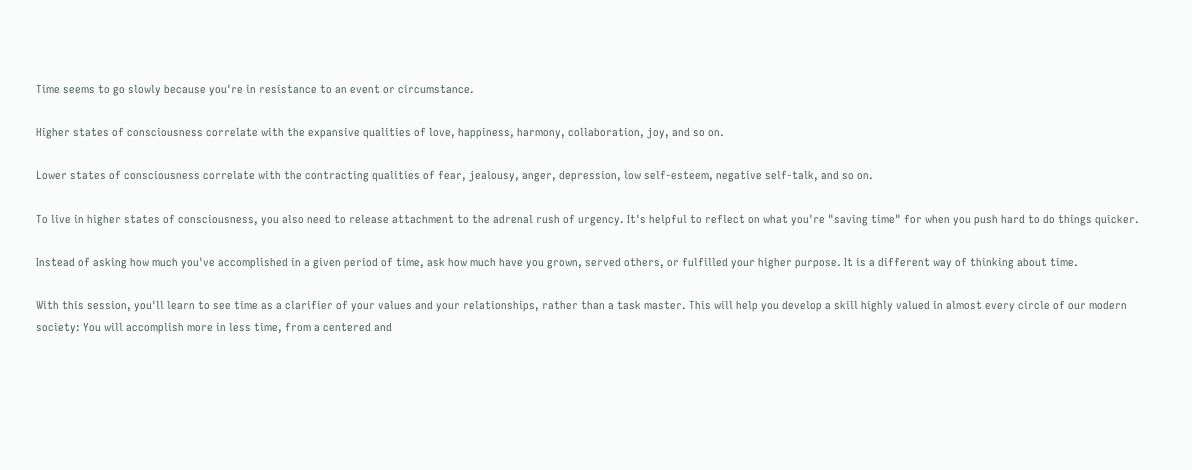Time seems to go slowly because you're in resistance to an event or circumstance.

Higher states of consciousness correlate with the expansive qualities of love, happiness, harmony, collaboration, joy, and so on.

Lower states of consciousness correlate with the contracting qualities of fear, jealousy, anger, depression, low self-esteem, negative self-talk, and so on.

To live in higher states of consciousness, you also need to release attachment to the adrenal rush of urgency. It's helpful to reflect on what you're "saving time" for when you push hard to do things quicker.

Instead of asking how much you've accomplished in a given period of time, ask how much have you grown, served others, or fulfilled your higher purpose. It is a different way of thinking about time.

With this session, you'll learn to see time as a clarifier of your values and your relationships, rather than a task master. This will help you develop a skill highly valued in almost every circle of our modern society: You will accomplish more in less time, from a centered and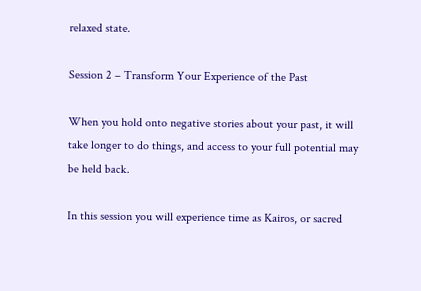relaxed state.

Session 2 – Transform Your Experience of the Past

When you hold onto negative stories about your past, it will take longer to do things, and access to your full potential may be held back.

In this session you will experience time as Kairos, or sacred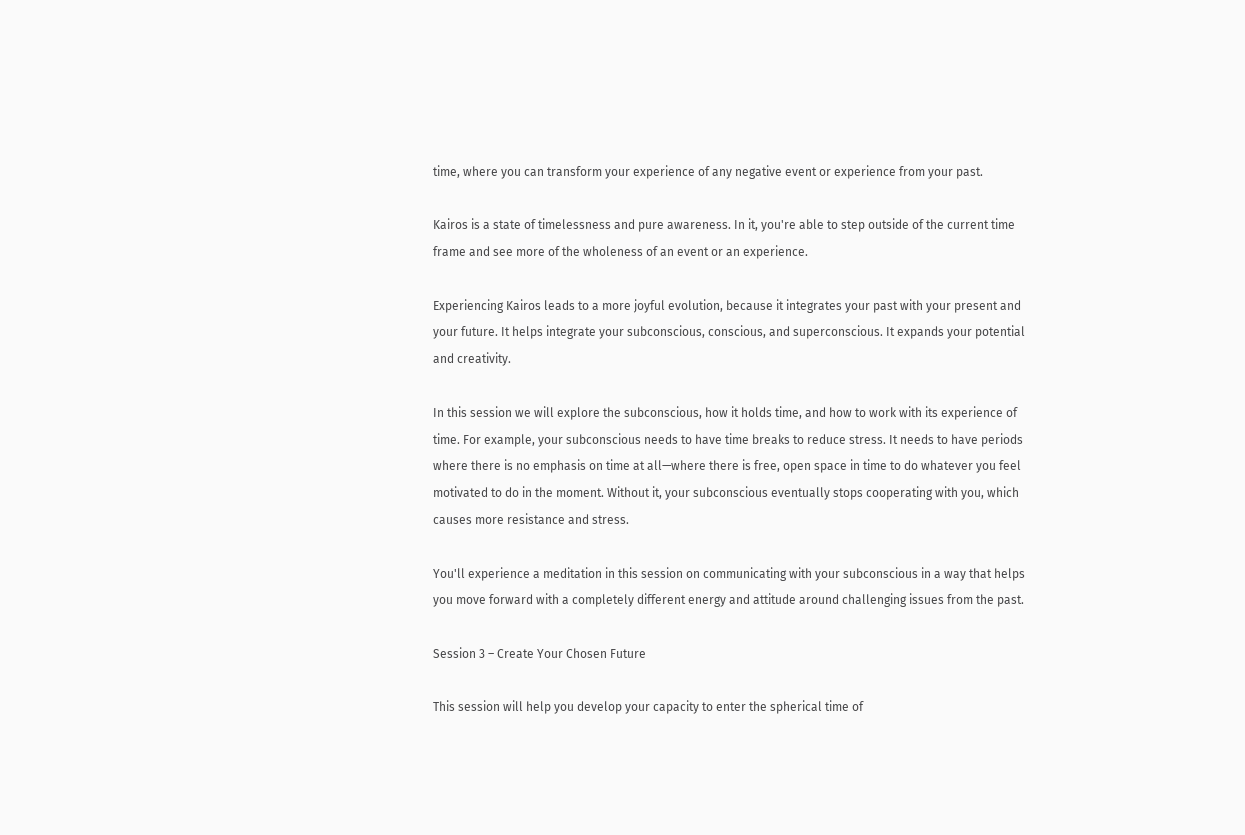time, where you can transform your experience of any negative event or experience from your past.

Kairos is a state of timelessness and pure awareness. In it, you're able to step outside of the current time frame and see more of the wholeness of an event or an experience.

Experiencing Kairos leads to a more joyful evolution, because it integrates your past with your present and your future. It helps integrate your subconscious, conscious, and superconscious. It expands your potential and creativity.

In this session we will explore the subconscious, how it holds time, and how to work with its experience of time. For example, your subconscious needs to have time breaks to reduce stress. It needs to have periods where there is no emphasis on time at all—where there is free, open space in time to do whatever you feel motivated to do in the moment. Without it, your subconscious eventually stops cooperating with you, which causes more resistance and stress.

You'll experience a meditation in this session on communicating with your subconscious in a way that helps you move forward with a completely different energy and attitude around challenging issues from the past.

Session 3 – Create Your Chosen Future

This session will help you develop your capacity to enter the spherical time of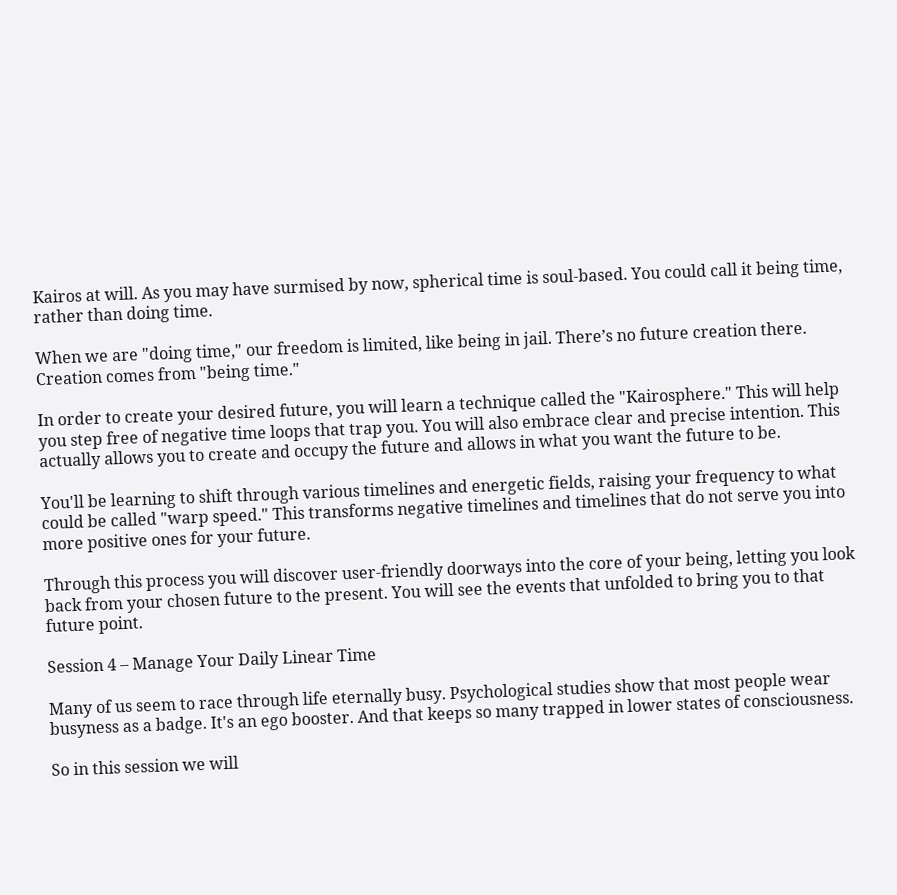Kairos at will. As you may have surmised by now, spherical time is soul-based. You could call it being time, rather than doing time.

When we are "doing time," our freedom is limited, like being in jail. There’s no future creation there. Creation comes from "being time."

In order to create your desired future, you will learn a technique called the "Kairosphere." This will help you step free of negative time loops that trap you. You will also embrace clear and precise intention. This actually allows you to create and occupy the future and allows in what you want the future to be.

You'll be learning to shift through various timelines and energetic fields, raising your frequency to what could be called "warp speed." This transforms negative timelines and timelines that do not serve you into more positive ones for your future.

Through this process you will discover user-friendly doorways into the core of your being, letting you look back from your chosen future to the present. You will see the events that unfolded to bring you to that future point.

Session 4 – Manage Your Daily Linear Time

Many of us seem to race through life eternally busy. Psychological studies show that most people wear busyness as a badge. It's an ego booster. And that keeps so many trapped in lower states of consciousness.

So in this session we will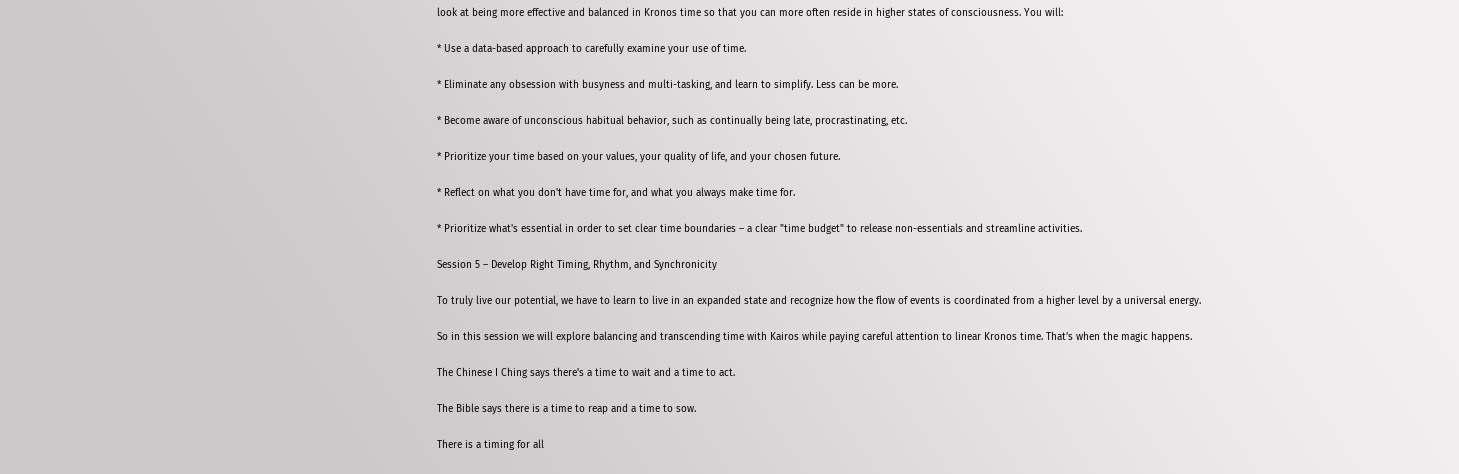look at being more effective and balanced in Kronos time so that you can more often reside in higher states of consciousness. You will:

* Use a data-based approach to carefully examine your use of time.

* Eliminate any obsession with busyness and multi-tasking, and learn to simplify. Less can be more.

* Become aware of unconscious habitual behavior, such as continually being late, procrastinating, etc.

* Prioritize your time based on your values, your quality of life, and your chosen future.

* Reflect on what you don't have time for, and what you always make time for.

* Prioritize what's essential in order to set clear time boundaries – a clear "time budget" to release non-essentials and streamline activities.

Session 5 – Develop Right Timing, Rhythm, and Synchronicity

To truly live our potential, we have to learn to live in an expanded state and recognize how the flow of events is coordinated from a higher level by a universal energy.

So in this session we will explore balancing and transcending time with Kairos while paying careful attention to linear Kronos time. That’s when the magic happens.

The Chinese I Ching says there's a time to wait and a time to act.

The Bible says there is a time to reap and a time to sow.

There is a timing for all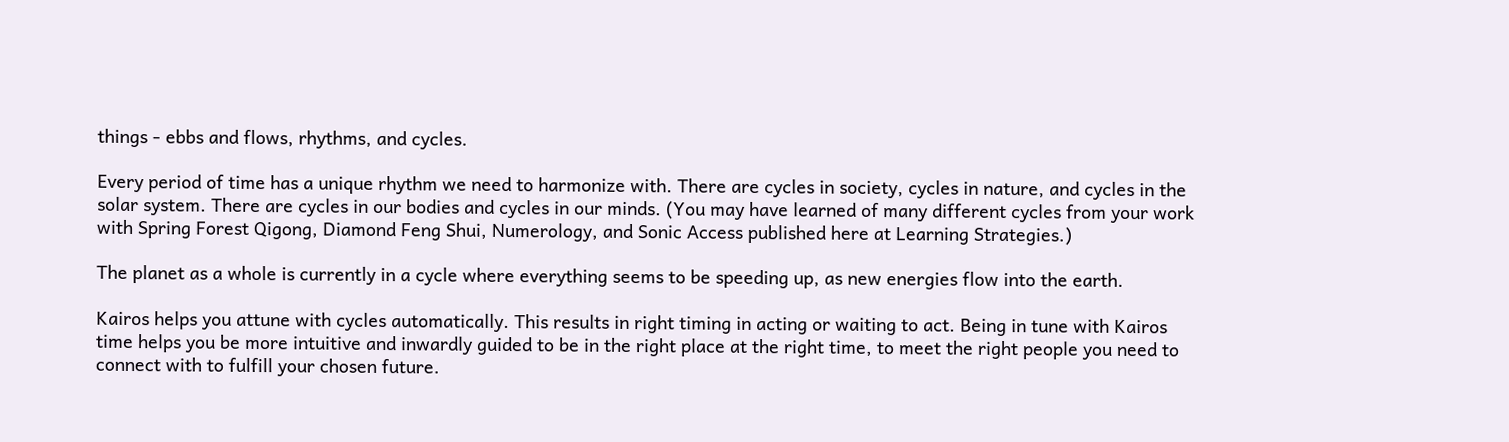things - ebbs and flows, rhythms, and cycles.

Every period of time has a unique rhythm we need to harmonize with. There are cycles in society, cycles in nature, and cycles in the solar system. There are cycles in our bodies and cycles in our minds. (You may have learned of many different cycles from your work with Spring Forest Qigong, Diamond Feng Shui, Numerology, and Sonic Access published here at Learning Strategies.)

The planet as a whole is currently in a cycle where everything seems to be speeding up, as new energies flow into the earth.

Kairos helps you attune with cycles automatically. This results in right timing in acting or waiting to act. Being in tune with Kairos time helps you be more intuitive and inwardly guided to be in the right place at the right time, to meet the right people you need to connect with to fulfill your chosen future.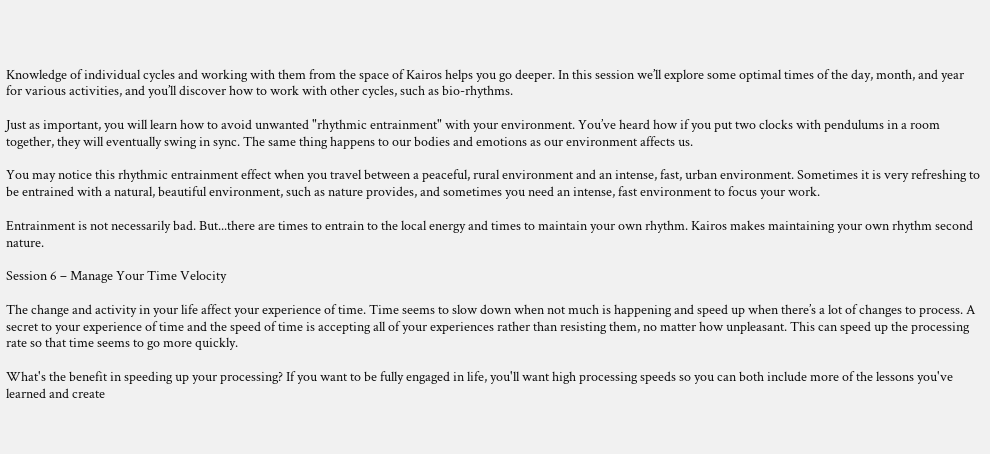Knowledge of individual cycles and working with them from the space of Kairos helps you go deeper. In this session we’ll explore some optimal times of the day, month, and year for various activities, and you’ll discover how to work with other cycles, such as bio-rhythms.

Just as important, you will learn how to avoid unwanted "rhythmic entrainment" with your environment. You’ve heard how if you put two clocks with pendulums in a room together, they will eventually swing in sync. The same thing happens to our bodies and emotions as our environment affects us.

You may notice this rhythmic entrainment effect when you travel between a peaceful, rural environment and an intense, fast, urban environment. Sometimes it is very refreshing to be entrained with a natural, beautiful environment, such as nature provides, and sometimes you need an intense, fast environment to focus your work.

Entrainment is not necessarily bad. But...there are times to entrain to the local energy and times to maintain your own rhythm. Kairos makes maintaining your own rhythm second nature.

Session 6 – Manage Your Time Velocity

The change and activity in your life affect your experience of time. Time seems to slow down when not much is happening and speed up when there’s a lot of changes to process. A secret to your experience of time and the speed of time is accepting all of your experiences rather than resisting them, no matter how unpleasant. This can speed up the processing rate so that time seems to go more quickly.

What's the benefit in speeding up your processing? If you want to be fully engaged in life, you'll want high processing speeds so you can both include more of the lessons you've learned and create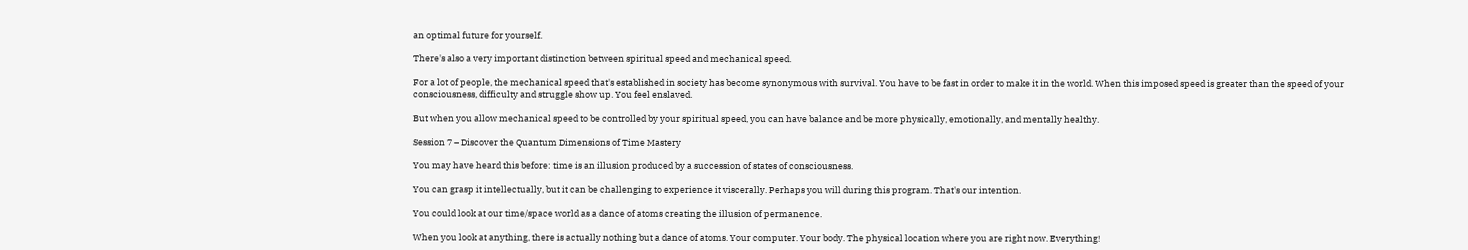an optimal future for yourself.

There's also a very important distinction between spiritual speed and mechanical speed.

For a lot of people, the mechanical speed that's established in society has become synonymous with survival. You have to be fast in order to make it in the world. When this imposed speed is greater than the speed of your consciousness, difficulty and struggle show up. You feel enslaved.

But when you allow mechanical speed to be controlled by your spiritual speed, you can have balance and be more physically, emotionally, and mentally healthy.

Session 7 – Discover the Quantum Dimensions of Time Mastery

You may have heard this before: time is an illusion produced by a succession of states of consciousness.

You can grasp it intellectually, but it can be challenging to experience it viscerally. Perhaps you will during this program. That's our intention.

You could look at our time/space world as a dance of atoms creating the illusion of permanence.

When you look at anything, there is actually nothing but a dance of atoms. Your computer. Your body. The physical location where you are right now. Everything!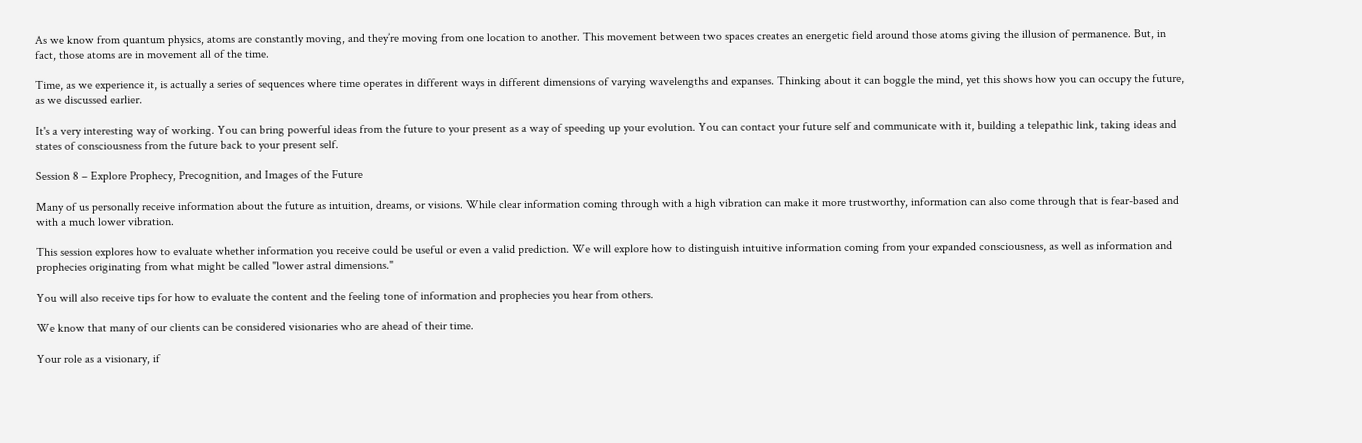As we know from quantum physics, atoms are constantly moving, and they’re moving from one location to another. This movement between two spaces creates an energetic field around those atoms giving the illusion of permanence. But, in fact, those atoms are in movement all of the time.

Time, as we experience it, is actually a series of sequences where time operates in different ways in different dimensions of varying wavelengths and expanses. Thinking about it can boggle the mind, yet this shows how you can occupy the future, as we discussed earlier.

It's a very interesting way of working. You can bring powerful ideas from the future to your present as a way of speeding up your evolution. You can contact your future self and communicate with it, building a telepathic link, taking ideas and states of consciousness from the future back to your present self.

Session 8 – Explore Prophecy, Precognition, and Images of the Future

Many of us personally receive information about the future as intuition, dreams, or visions. While clear information coming through with a high vibration can make it more trustworthy, information can also come through that is fear-based and with a much lower vibration.

This session explores how to evaluate whether information you receive could be useful or even a valid prediction. We will explore how to distinguish intuitive information coming from your expanded consciousness, as well as information and prophecies originating from what might be called "lower astral dimensions."

You will also receive tips for how to evaluate the content and the feeling tone of information and prophecies you hear from others.

We know that many of our clients can be considered visionaries who are ahead of their time.

Your role as a visionary, if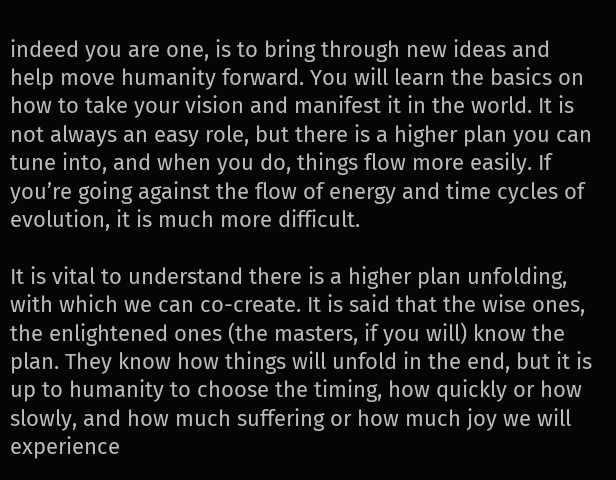indeed you are one, is to bring through new ideas and help move humanity forward. You will learn the basics on how to take your vision and manifest it in the world. It is not always an easy role, but there is a higher plan you can tune into, and when you do, things flow more easily. If you’re going against the flow of energy and time cycles of evolution, it is much more difficult.

It is vital to understand there is a higher plan unfolding, with which we can co-create. It is said that the wise ones, the enlightened ones (the masters, if you will) know the plan. They know how things will unfold in the end, but it is up to humanity to choose the timing, how quickly or how slowly, and how much suffering or how much joy we will experience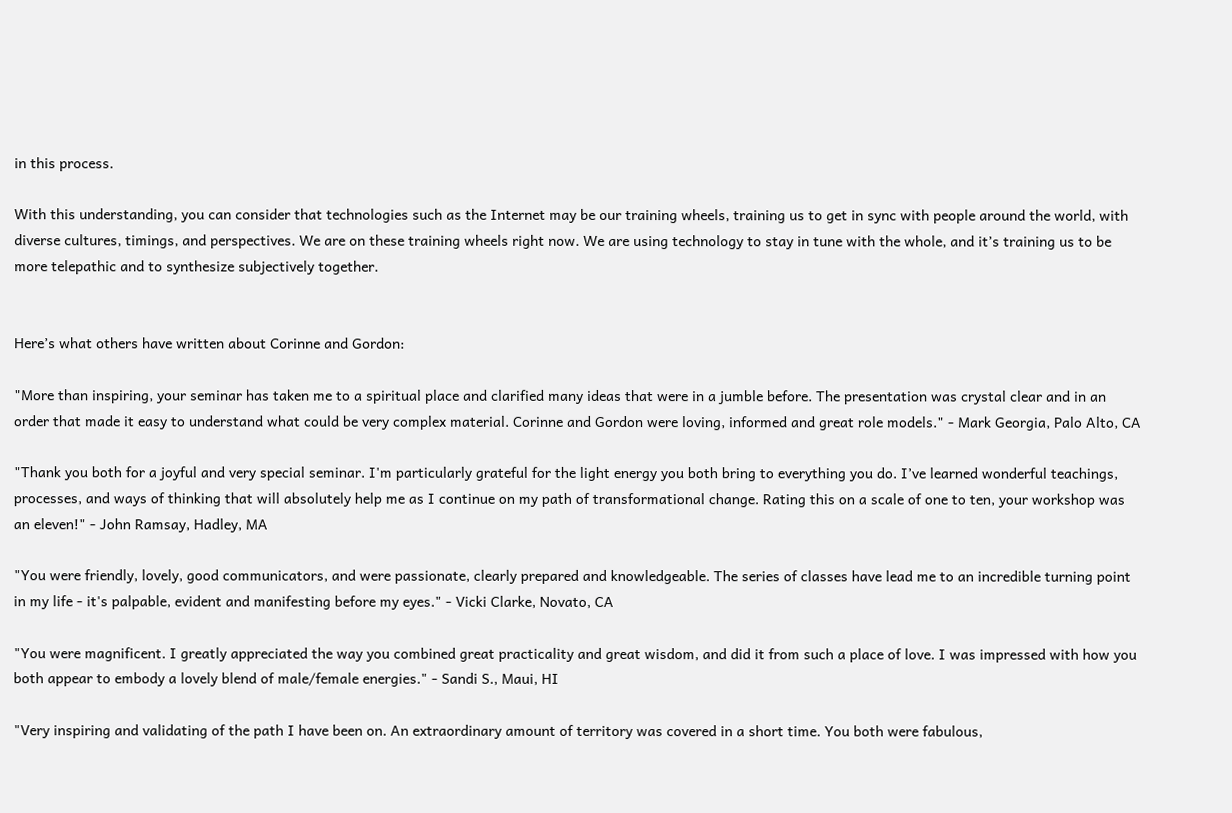in this process.

With this understanding, you can consider that technologies such as the Internet may be our training wheels, training us to get in sync with people around the world, with diverse cultures, timings, and perspectives. We are on these training wheels right now. We are using technology to stay in tune with the whole, and it’s training us to be more telepathic and to synthesize subjectively together.


Here’s what others have written about Corinne and Gordon:

"More than inspiring, your seminar has taken me to a spiritual place and clarified many ideas that were in a jumble before. The presentation was crystal clear and in an order that made it easy to understand what could be very complex material. Corinne and Gordon were loving, informed and great role models." - Mark Georgia, Palo Alto, CA

"Thank you both for a joyful and very special seminar. I'm particularly grateful for the light energy you both bring to everything you do. I’ve learned wonderful teachings, processes, and ways of thinking that will absolutely help me as I continue on my path of transformational change. Rating this on a scale of one to ten, your workshop was an eleven!" - John Ramsay, Hadley, MA

"You were friendly, lovely, good communicators, and were passionate, clearly prepared and knowledgeable. The series of classes have lead me to an incredible turning point in my life - it's palpable, evident and manifesting before my eyes." - Vicki Clarke, Novato, CA

"You were magnificent. I greatly appreciated the way you combined great practicality and great wisdom, and did it from such a place of love. I was impressed with how you both appear to embody a lovely blend of male/female energies." - Sandi S., Maui, HI

"Very inspiring and validating of the path I have been on. An extraordinary amount of territory was covered in a short time. You both were fabulous,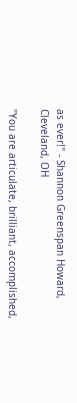as ever!" - Shannon Greenspan Howard, Cleveland, OH

"You are articulate, brilliant, accomplished,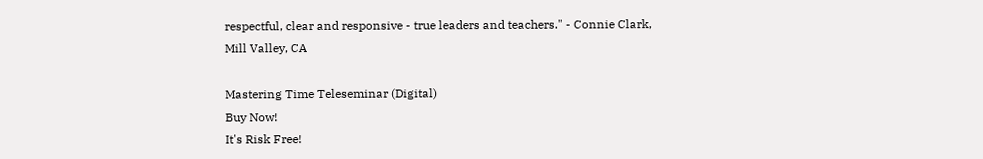respectful, clear and responsive - true leaders and teachers." - Connie Clark, Mill Valley, CA

Mastering Time Teleseminar (Digital)
Buy Now!
It's Risk Free!